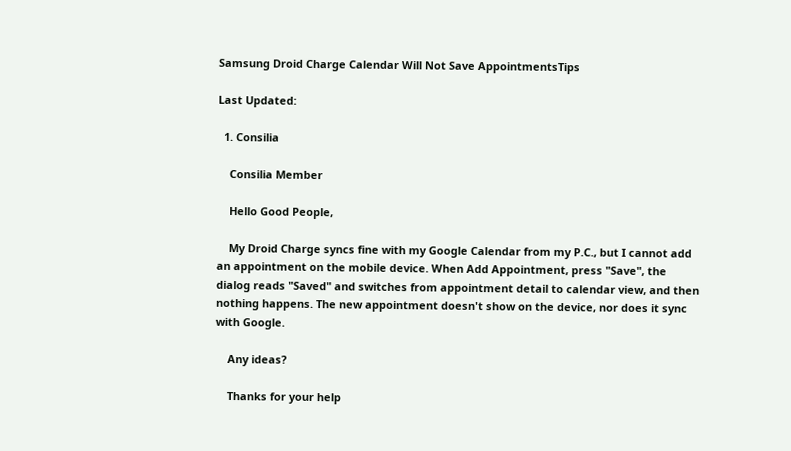Samsung Droid Charge Calendar Will Not Save AppointmentsTips

Last Updated:

  1. Consilia

    Consilia Member

    Hello Good People,

    My Droid Charge syncs fine with my Google Calendar from my P.C., but I cannot add an appointment on the mobile device. When Add Appointment, press "Save", the dialog reads "Saved" and switches from appointment detail to calendar view, and then nothing happens. The new appointment doesn't show on the device, nor does it sync with Google.

    Any ideas?

    Thanks for your help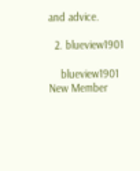and advice.

  2. blueview1901

    blueview1901 New Member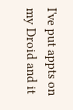I've put appts on my Droid and it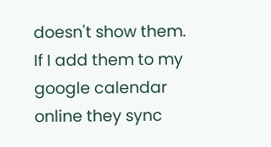doesn't show them. If I add them to my google calendar online they sync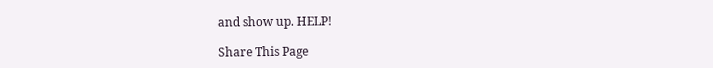and show up. HELP!

Share This Page